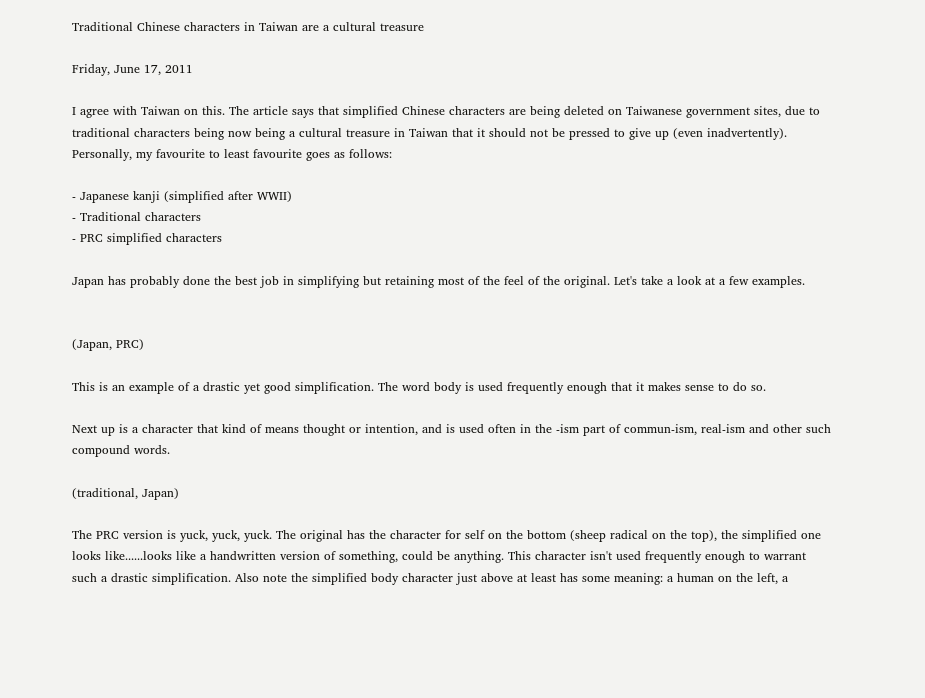Traditional Chinese characters in Taiwan are a cultural treasure

Friday, June 17, 2011

I agree with Taiwan on this. The article says that simplified Chinese characters are being deleted on Taiwanese government sites, due to traditional characters being now being a cultural treasure in Taiwan that it should not be pressed to give up (even inadvertently). Personally, my favourite to least favourite goes as follows:

- Japanese kanji (simplified after WWII)
- Traditional characters
- PRC simplified characters

Japan has probably done the best job in simplifying but retaining most of the feel of the original. Let's take a look at a few examples.


(Japan, PRC)

This is an example of a drastic yet good simplification. The word body is used frequently enough that it makes sense to do so.

Next up is a character that kind of means thought or intention, and is used often in the -ism part of commun-ism, real-ism and other such compound words.

(traditional, Japan)

The PRC version is yuck, yuck, yuck. The original has the character for self on the bottom (sheep radical on the top), the simplified one looks like......looks like a handwritten version of something, could be anything. This character isn't used frequently enough to warrant such a drastic simplification. Also note the simplified body character just above at least has some meaning: a human on the left, a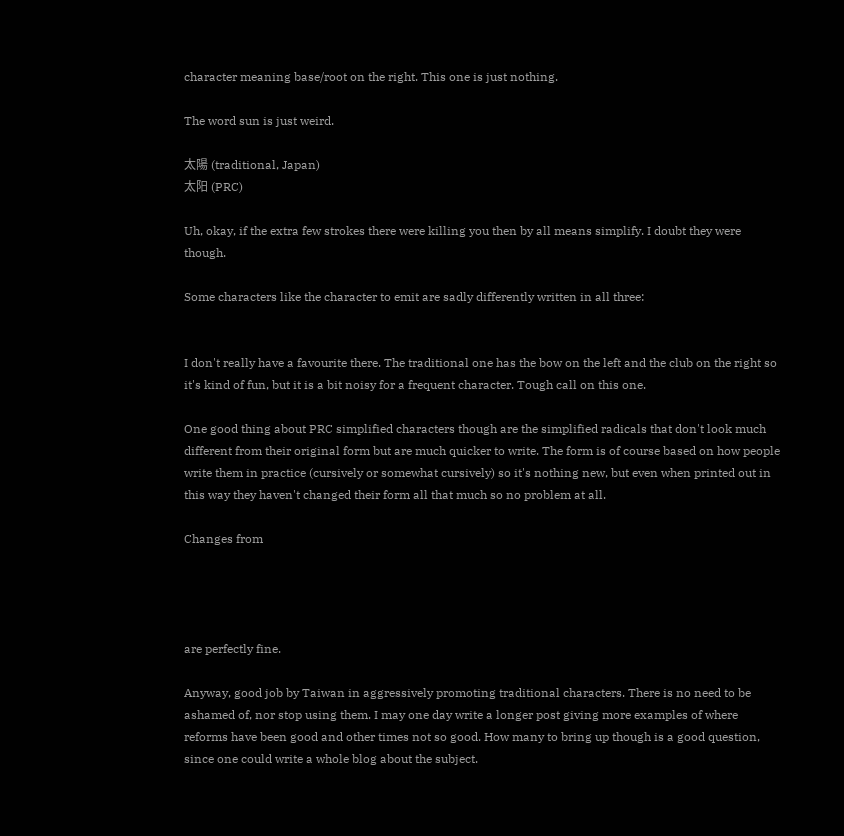character meaning base/root on the right. This one is just nothing.

The word sun is just weird.

太陽 (traditional, Japan)
太阳 (PRC)

Uh, okay, if the extra few strokes there were killing you then by all means simplify. I doubt they were though.

Some characters like the character to emit are sadly differently written in all three:


I don't really have a favourite there. The traditional one has the bow on the left and the club on the right so it's kind of fun, but it is a bit noisy for a frequent character. Tough call on this one.

One good thing about PRC simplified characters though are the simplified radicals that don't look much different from their original form but are much quicker to write. The form is of course based on how people write them in practice (cursively or somewhat cursively) so it's nothing new, but even when printed out in this way they haven't changed their form all that much so no problem at all.

Changes from




are perfectly fine.

Anyway, good job by Taiwan in aggressively promoting traditional characters. There is no need to be ashamed of, nor stop using them. I may one day write a longer post giving more examples of where reforms have been good and other times not so good. How many to bring up though is a good question, since one could write a whole blog about the subject.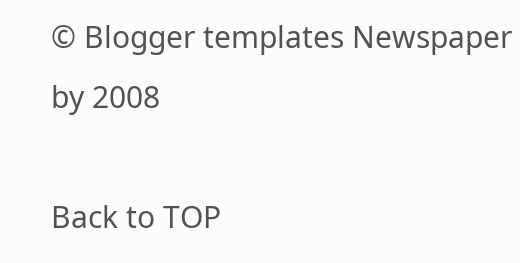© Blogger templates Newspaper by 2008

Back to TOP